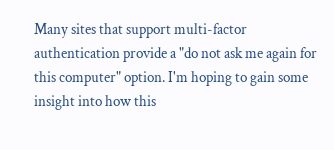Many sites that support multi-factor authentication provide a "do not ask me again for this computer" option. I'm hoping to gain some insight into how this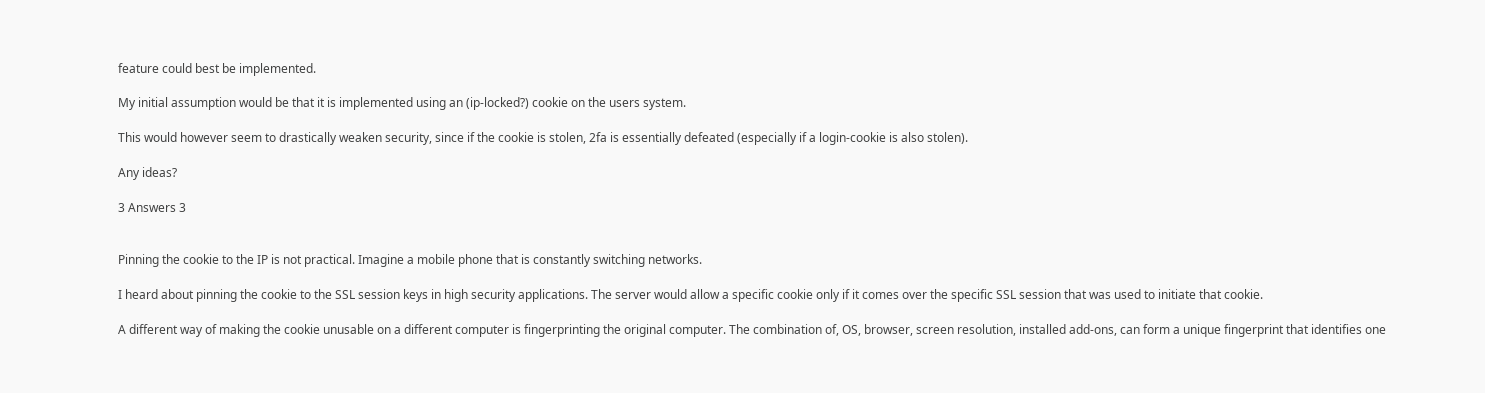feature could best be implemented.

My initial assumption would be that it is implemented using an (ip-locked?) cookie on the users system.

This would however seem to drastically weaken security, since if the cookie is stolen, 2fa is essentially defeated (especially if a login-cookie is also stolen).

Any ideas?

3 Answers 3


Pinning the cookie to the IP is not practical. Imagine a mobile phone that is constantly switching networks.

I heard about pinning the cookie to the SSL session keys in high security applications. The server would allow a specific cookie only if it comes over the specific SSL session that was used to initiate that cookie.

A different way of making the cookie unusable on a different computer is fingerprinting the original computer. The combination of, OS, browser, screen resolution, installed add-ons, can form a unique fingerprint that identifies one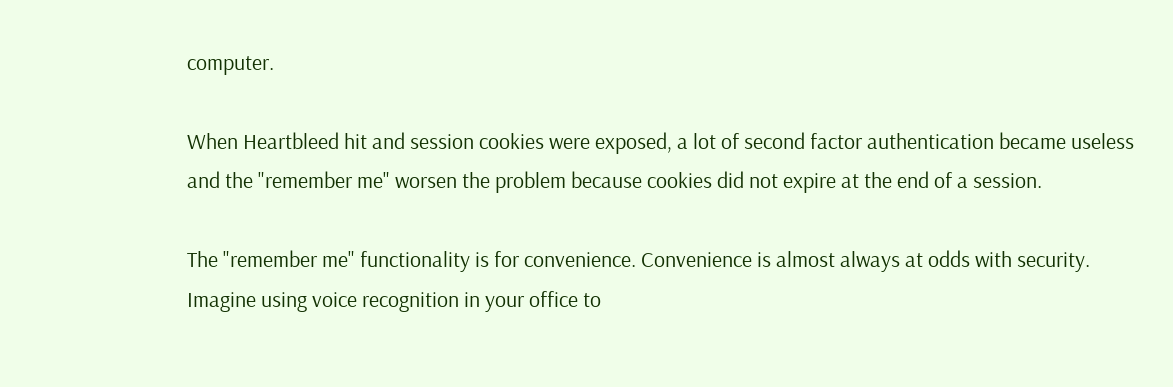computer.

When Heartbleed hit and session cookies were exposed, a lot of second factor authentication became useless and the "remember me" worsen the problem because cookies did not expire at the end of a session.

The "remember me" functionality is for convenience. Convenience is almost always at odds with security. Imagine using voice recognition in your office to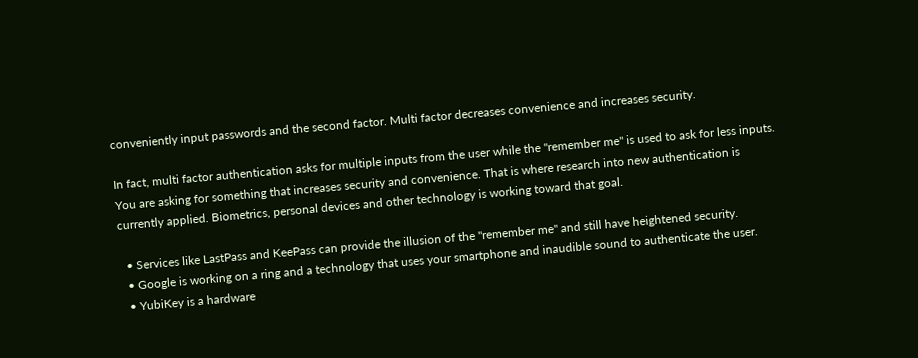conveniently input passwords and the second factor. Multi factor decreases convenience and increases security.

In fact, multi factor authentication asks for multiple inputs from the user while the "remember me" is used to ask for less inputs. You are asking for something that increases security and convenience. That is where research into new authentication is currently applied. Biometrics, personal devices and other technology is working toward that goal.

  • Services like LastPass and KeePass can provide the illusion of the "remember me" and still have heightened security.
  • Google is working on a ring and a technology that uses your smartphone and inaudible sound to authenticate the user.
  • YubiKey is a hardware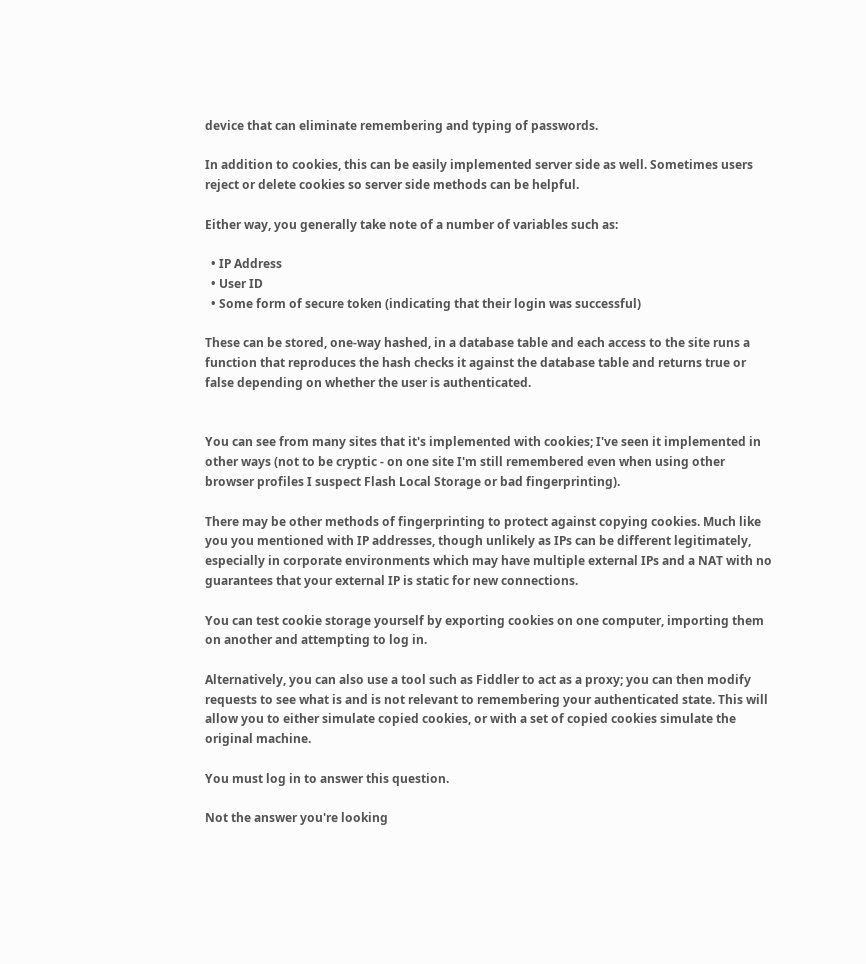device that can eliminate remembering and typing of passwords.

In addition to cookies, this can be easily implemented server side as well. Sometimes users reject or delete cookies so server side methods can be helpful.

Either way, you generally take note of a number of variables such as:

  • IP Address
  • User ID
  • Some form of secure token (indicating that their login was successful)

These can be stored, one-way hashed, in a database table and each access to the site runs a function that reproduces the hash checks it against the database table and returns true or false depending on whether the user is authenticated.


You can see from many sites that it's implemented with cookies; I've seen it implemented in other ways (not to be cryptic - on one site I'm still remembered even when using other browser profiles I suspect Flash Local Storage or bad fingerprinting).

There may be other methods of fingerprinting to protect against copying cookies. Much like you you mentioned with IP addresses, though unlikely as IPs can be different legitimately, especially in corporate environments which may have multiple external IPs and a NAT with no guarantees that your external IP is static for new connections.

You can test cookie storage yourself by exporting cookies on one computer, importing them on another and attempting to log in.

Alternatively, you can also use a tool such as Fiddler to act as a proxy; you can then modify requests to see what is and is not relevant to remembering your authenticated state. This will allow you to either simulate copied cookies, or with a set of copied cookies simulate the original machine.

You must log in to answer this question.

Not the answer you're looking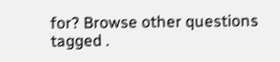for? Browse other questions tagged .